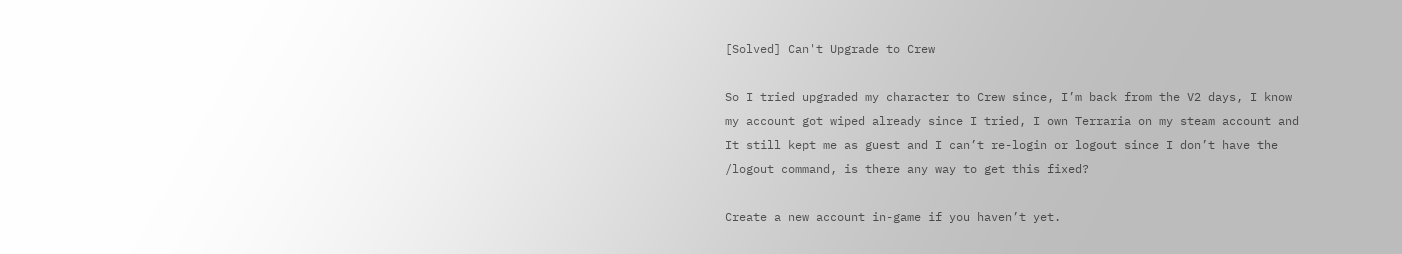[Solved] Can't Upgrade to Crew

So I tried upgraded my character to Crew since, I’m back from the V2 days, I know my account got wiped already since I tried, I own Terraria on my steam account and It still kept me as guest and I can’t re-login or logout since I don’t have the /logout command, is there any way to get this fixed?

Create a new account in-game if you haven’t yet.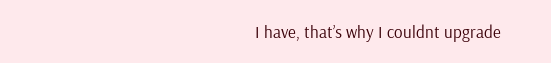I have, that’s why I couldnt upgrade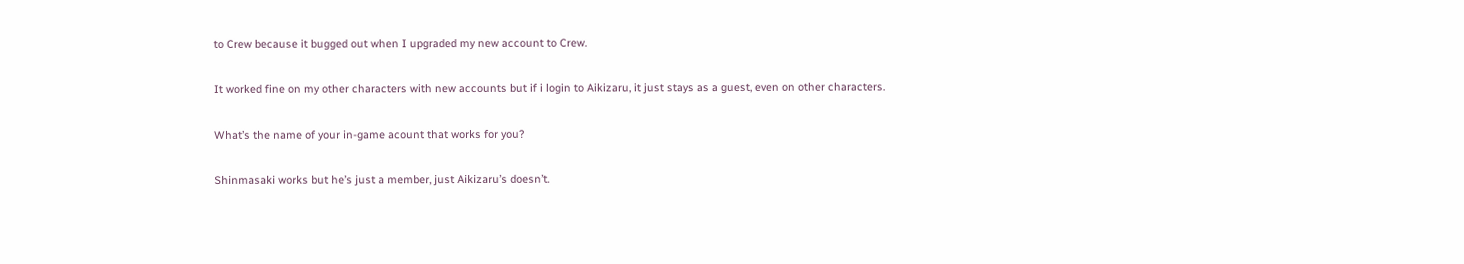to Crew because it bugged out when I upgraded my new account to Crew.

It worked fine on my other characters with new accounts but if i login to Aikizaru, it just stays as a guest, even on other characters.

What’s the name of your in-game acount that works for you?

Shinmasaki works but he’s just a member, just Aikizaru’s doesn’t.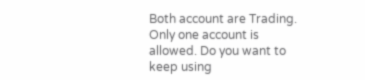Both account are Trading. Only one account is allowed. Do you want to keep using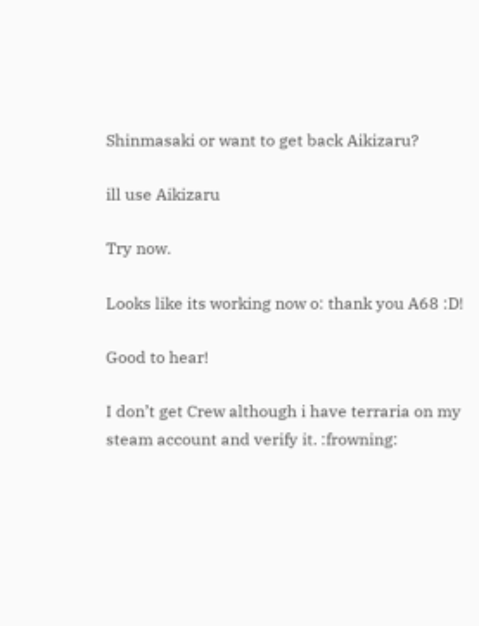Shinmasaki or want to get back Aikizaru?

ill use Aikizaru

Try now.

Looks like its working now o: thank you A68 :D!

Good to hear!

I don’t get Crew although i have terraria on my steam account and verify it. :frowning: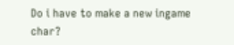Do i have to make a new ingame char?